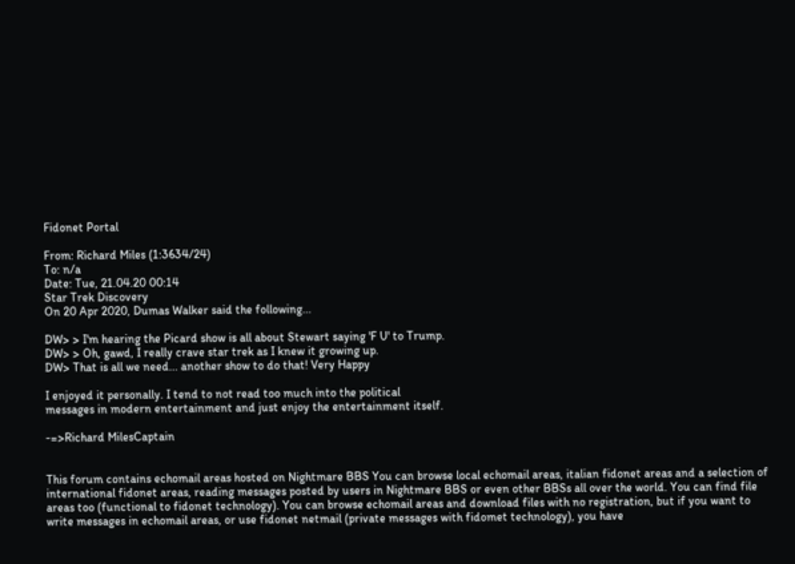Fidonet Portal

From: Richard Miles (1:3634/24)
To: n/a
Date: Tue, 21.04.20 00:14
Star Trek Discovery
On 20 Apr 2020, Dumas Walker said the following...

DW> > I'm hearing the Picard show is all about Stewart saying 'F U' to Trump.
DW> > Oh, gawd, I really crave star trek as I knew it growing up.
DW> That is all we need... another show to do that! Very Happy

I enjoyed it personally. I tend to not read too much into the political
messages in modern entertainment and just enjoy the entertainment itself.

-=>Richard MilesCaptain


This forum contains echomail areas hosted on Nightmare BBS You can browse local echomail areas, italian fidonet areas and a selection of international fidonet areas, reading messages posted by users in Nightmare BBS or even other BBSs all over the world. You can find file areas too (functional to fidonet technology). You can browse echomail areas and download files with no registration, but if you want to write messages in echomail areas, or use fidonet netmail (private messages with fidomet technology), you have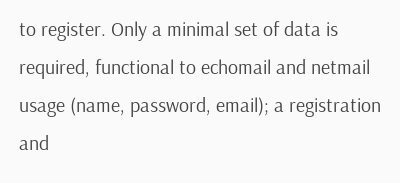to register. Only a minimal set of data is required, functional to echomail and netmail usage (name, password, email); a registration and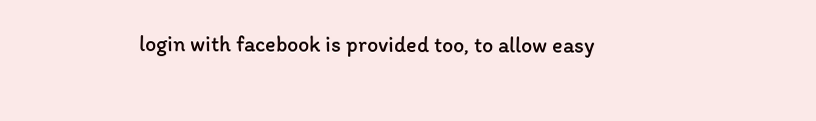login with facebook is provided too, to allow easy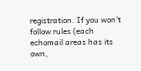registration. If you won't follow rules (each echomail areas has its own,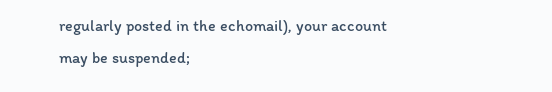regularly posted in the echomail), your account may be suspended;